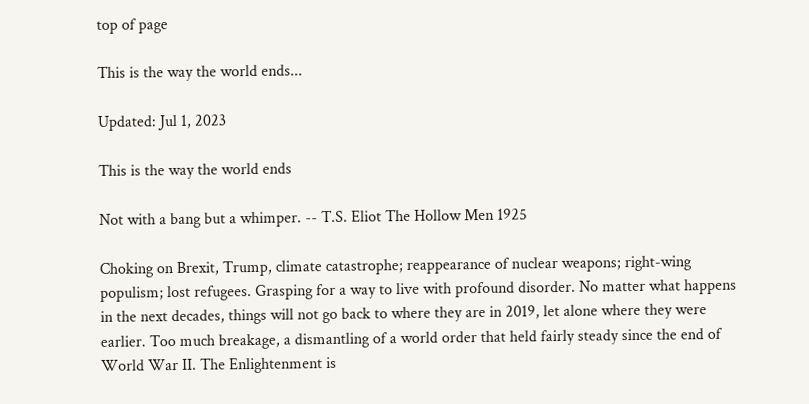top of page

This is the way the world ends...

Updated: Jul 1, 2023

This is the way the world ends

Not with a bang but a whimper. -- T.S. Eliot The Hollow Men 1925

Choking on Brexit, Trump, climate catastrophe; reappearance of nuclear weapons; right-wing populism; lost refugees. Grasping for a way to live with profound disorder. No matter what happens in the next decades, things will not go back to where they are in 2019, let alone where they were earlier. Too much breakage, a dismantling of a world order that held fairly steady since the end of World War II. The Enlightenment is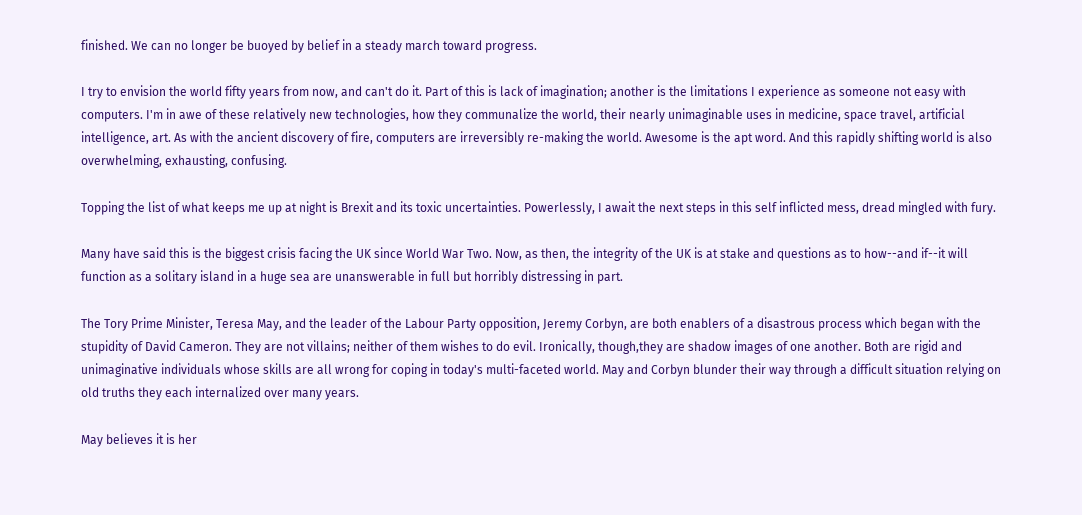finished. We can no longer be buoyed by belief in a steady march toward progress.

I try to envision the world fifty years from now, and can't do it. Part of this is lack of imagination; another is the limitations I experience as someone not easy with computers. I'm in awe of these relatively new technologies, how they communalize the world, their nearly unimaginable uses in medicine, space travel, artificial intelligence, art. As with the ancient discovery of fire, computers are irreversibly re-making the world. Awesome is the apt word. And this rapidly shifting world is also overwhelming, exhausting, confusing.

Topping the list of what keeps me up at night is Brexit and its toxic uncertainties. Powerlessly, I await the next steps in this self inflicted mess, dread mingled with fury.

Many have said this is the biggest crisis facing the UK since World War Two. Now, as then, the integrity of the UK is at stake and questions as to how--and if--it will function as a solitary island in a huge sea are unanswerable in full but horribly distressing in part.

The Tory Prime Minister, Teresa May, and the leader of the Labour Party opposition, Jeremy Corbyn, are both enablers of a disastrous process which began with the stupidity of David Cameron. They are not villains; neither of them wishes to do evil. Ironically, though,they are shadow images of one another. Both are rigid and unimaginative individuals whose skills are all wrong for coping in today's multi-faceted world. May and Corbyn blunder their way through a difficult situation relying on old truths they each internalized over many years.

May believes it is her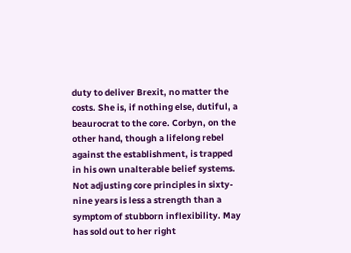duty to deliver Brexit, no matter the costs. She is, if nothing else, dutiful, a beaurocrat to the core. Corbyn, on the other hand, though a lifelong rebel against the establishment, is trapped in his own unalterable belief systems. Not adjusting core principles in sixty-nine years is less a strength than a symptom of stubborn inflexibility. May has sold out to her right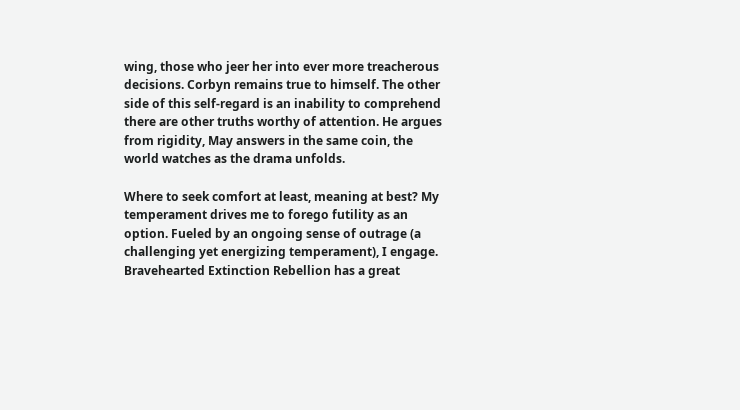wing, those who jeer her into ever more treacherous decisions. Corbyn remains true to himself. The other side of this self-regard is an inability to comprehend there are other truths worthy of attention. He argues from rigidity, May answers in the same coin, the world watches as the drama unfolds.

Where to seek comfort at least, meaning at best? My temperament drives me to forego futility as an option. Fueled by an ongoing sense of outrage (a challenging yet energizing temperament), I engage. Bravehearted Extinction Rebellion has a great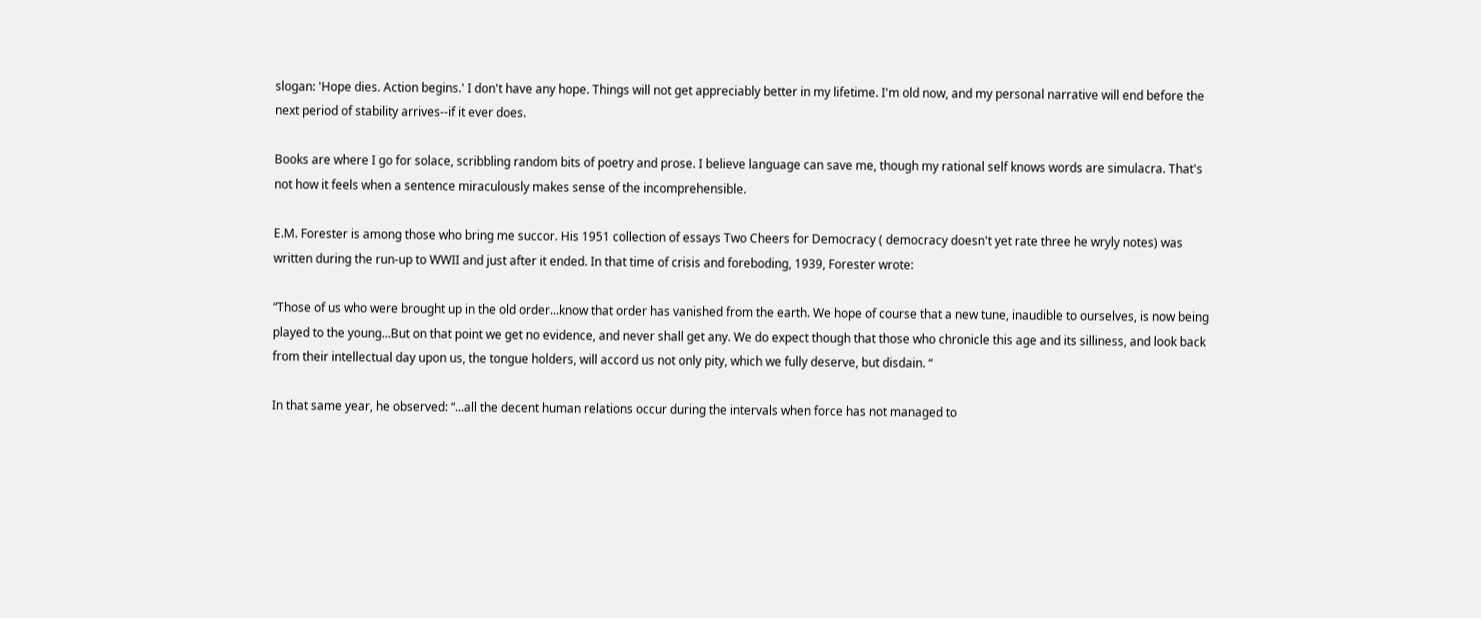slogan: 'Hope dies. Action begins.' I don't have any hope. Things will not get appreciably better in my lifetime. I'm old now, and my personal narrative will end before the next period of stability arrives--if it ever does.

Books are where I go for solace, scribbling random bits of poetry and prose. I believe language can save me, though my rational self knows words are simulacra. That's not how it feels when a sentence miraculously makes sense of the incomprehensible.

E.M. Forester is among those who bring me succor. His 1951 collection of essays Two Cheers for Democracy ( democracy doesn't yet rate three he wryly notes) was written during the run-up to WWII and just after it ended. In that time of crisis and foreboding, 1939, Forester wrote:

“Those of us who were brought up in the old order...know that order has vanished from the earth. We hope of course that a new tune, inaudible to ourselves, is now being played to the young...But on that point we get no evidence, and never shall get any. We do expect though that those who chronicle this age and its silliness, and look back from their intellectual day upon us, the tongue holders, will accord us not only pity, which we fully deserve, but disdain. “

In that same year, he observed: “...all the decent human relations occur during the intervals when force has not managed to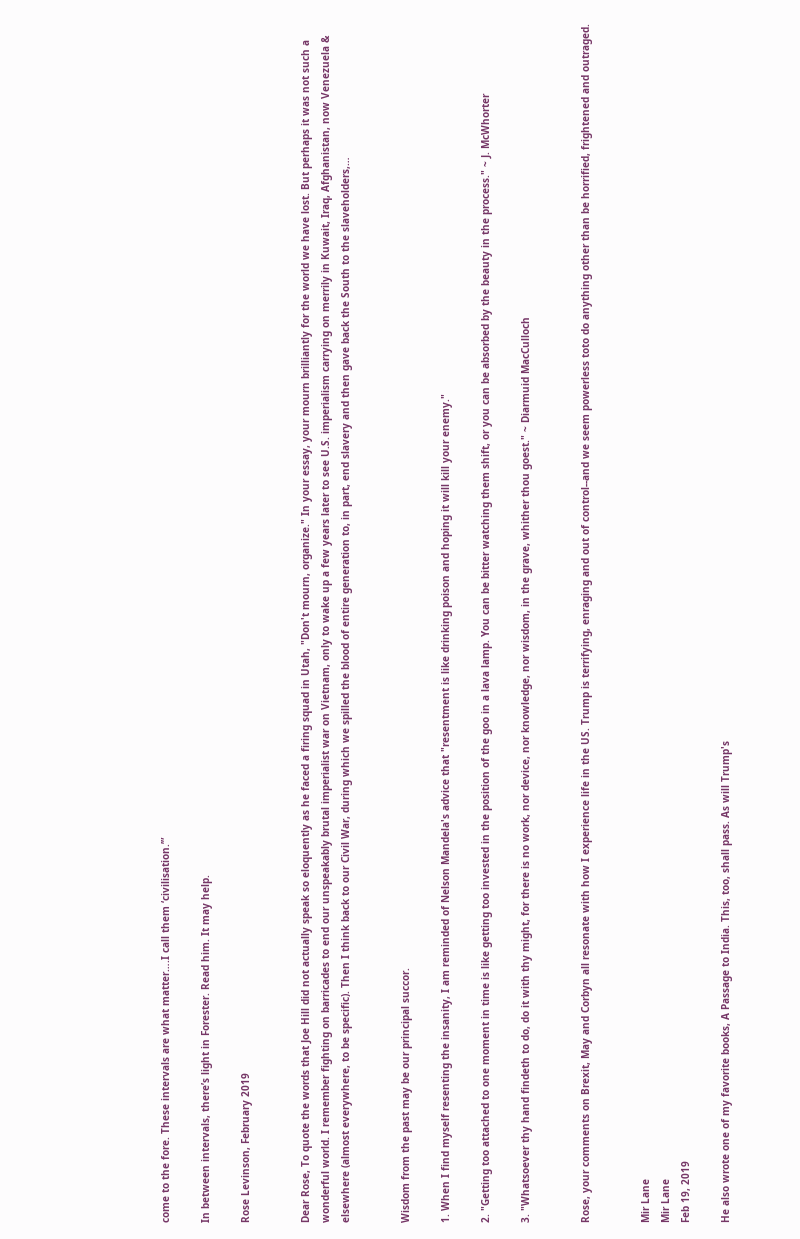come to the fore. These intervals are what matter….I call them ‘civilisation.’”

In between intervals, there’s light in Forester. Read him. It may help.

Rose Levinson, February 2019


Dear Rose, To quote the words that Joe Hill did not actually speak so eloquently as he faced a firing squad in Utah, "Don't mourn, organize." In your essay, your mourn brilliantly for the world we have lost. But perhaps it was not such a wonderful world. I remember fighting on barricades to end our unspeakably brutal imperialist war on Vietnam, only to wake up a few years later to see U.S. imperialism carrying on merrily in Kuwait, Iraq, Afghanistan, now Venezuela & elsewhere (almost everywhere, to be specific). Then I think back to our Civil War, during which we spilled the blood of entire generation to, in part, end slavery and then gave back the South to the slaveholders,…


Wisdom from the past may be our principal succor.

1. When I find myself resenting the insanity, I am reminded of Nelson Mandela's advice that "resentment is like drinking poison and hoping it will kill your enemy."

2. "Getting too attached to one moment in time is like getting too invested in the position of the goo in a lava lamp. You can be bitter watching them shift, or you can be absorbed by the beauty in the process." ~ J. McWhorter

3. "Whatsoever thy hand findeth to do, do it with thy might, for there is no work, nor device, nor knowledge, nor wisdom, in the grave, whither thou goest." ~ Diarmuid MacCulloch


Rose, your comments on Brexit, May and Corbyn all resonate with how I experience life in the US. Trump is terrifying, enraging and out of control--and we seem powerless toto do anything other than be horrified, frightened and outraged.


Mir Lane
Mir Lane
Feb 19, 2019

He also wrote one of my favorite books, A Passage to India. This, too, shall pass. As will Trump's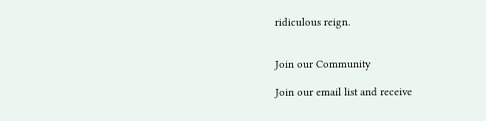ridiculous reign.


Join our Community

Join our email list and receive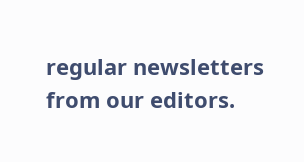regular newsletters from our editors.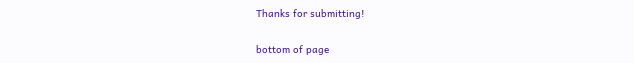Thanks for submitting!

bottom of page